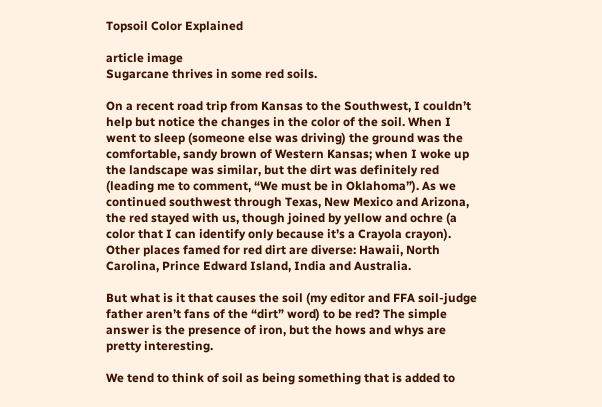Topsoil Color Explained

article image
Sugarcane thrives in some red soils.

On a recent road trip from Kansas to the Southwest, I couldn’t help but notice the changes in the color of the soil. When I went to sleep (someone else was driving) the ground was the comfortable, sandy brown of Western Kansas; when I woke up the landscape was similar, but the dirt was definitely red (leading me to comment, “We must be in Oklahoma”). As we continued southwest through Texas, New Mexico and Arizona, the red stayed with us, though joined by yellow and ochre (a color that I can identify only because it’s a Crayola crayon). Other places famed for red dirt are diverse: Hawaii, North Carolina, Prince Edward Island, India and Australia.

But what is it that causes the soil (my editor and FFA soil-judge father aren’t fans of the “dirt” word) to be red? The simple answer is the presence of iron, but the hows and whys are pretty interesting.

We tend to think of soil as being something that is added to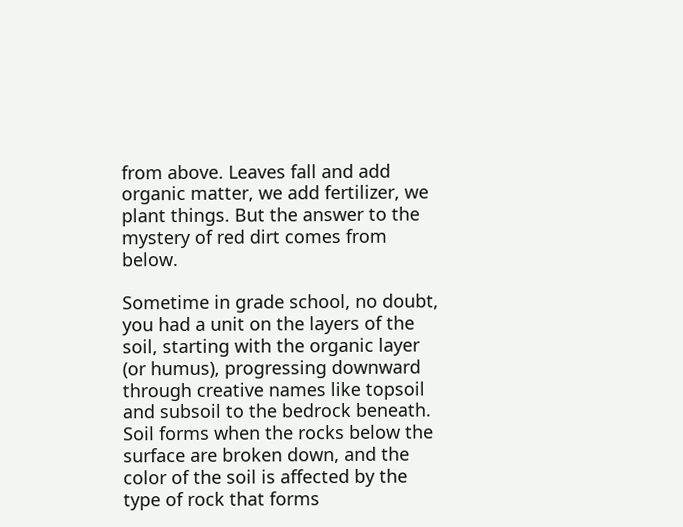from above. Leaves fall and add organic matter, we add fertilizer, we plant things. But the answer to the mystery of red dirt comes from below.

Sometime in grade school, no doubt, you had a unit on the layers of the soil, starting with the organic layer (or humus), progressing downward through creative names like topsoil and subsoil to the bedrock beneath. Soil forms when the rocks below the surface are broken down, and the color of the soil is affected by the type of rock that forms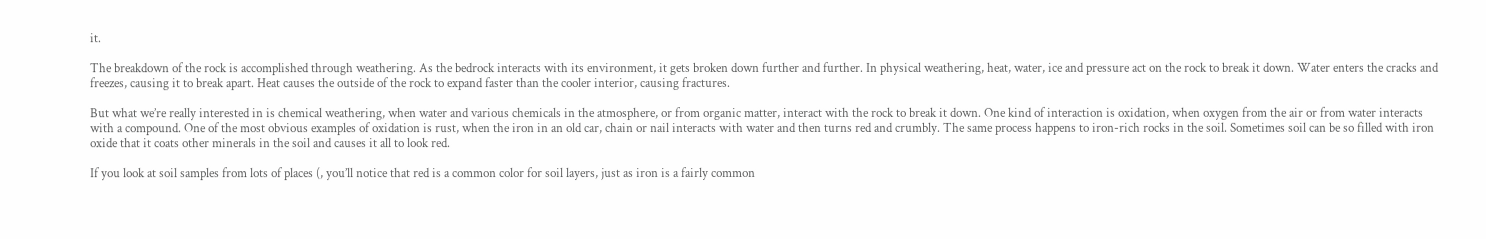it.

The breakdown of the rock is accomplished through weathering. As the bedrock interacts with its environment, it gets broken down further and further. In physical weathering, heat, water, ice and pressure act on the rock to break it down. Water enters the cracks and freezes, causing it to break apart. Heat causes the outside of the rock to expand faster than the cooler interior, causing fractures.

But what we’re really interested in is chemical weathering, when water and various chemicals in the atmosphere, or from organic matter, interact with the rock to break it down. One kind of interaction is oxidation, when oxygen from the air or from water interacts with a compound. One of the most obvious examples of oxidation is rust, when the iron in an old car, chain or nail interacts with water and then turns red and crumbly. The same process happens to iron-rich rocks in the soil. Sometimes soil can be so filled with iron oxide that it coats other minerals in the soil and causes it all to look red.

If you look at soil samples from lots of places (, you’ll notice that red is a common color for soil layers, just as iron is a fairly common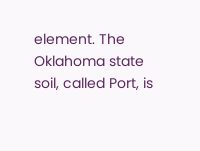element. The Oklahoma state soil, called Port, is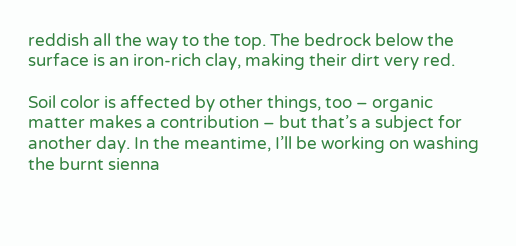reddish all the way to the top. The bedrock below the surface is an iron-rich clay, making their dirt very red.

Soil color is affected by other things, too – organic matter makes a contribution – but that’s a subject for another day. In the meantime, I’ll be working on washing the burnt sienna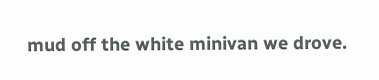mud off the white minivan we drove.